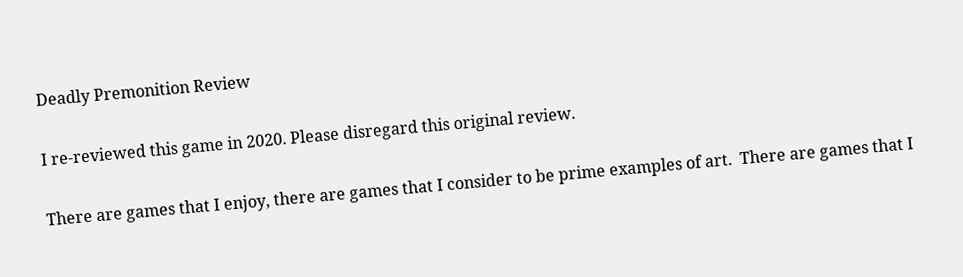Deadly Premonition Review

I re-reviewed this game in 2020. Please disregard this original review.

There are games that I enjoy, there are games that I consider to be prime examples of art.  There are games that I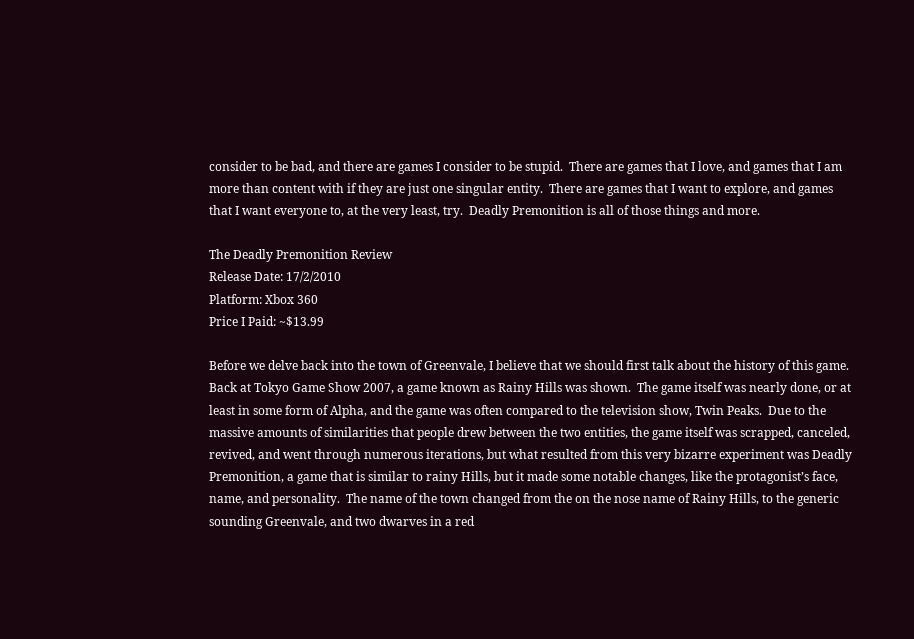consider to be bad, and there are games I consider to be stupid.  There are games that I love, and games that I am more than content with if they are just one singular entity.  There are games that I want to explore, and games that I want everyone to, at the very least, try.  Deadly Premonition is all of those things and more.

The Deadly Premonition Review
Release Date: 17/2/2010
Platform: Xbox 360
Price I Paid: ~$13.99

Before we delve back into the town of Greenvale, I believe that we should first talk about the history of this game.  Back at Tokyo Game Show 2007, a game known as Rainy Hills was shown.  The game itself was nearly done, or at least in some form of Alpha, and the game was often compared to the television show, Twin Peaks.  Due to the massive amounts of similarities that people drew between the two entities, the game itself was scrapped, canceled, revived, and went through numerous iterations, but what resulted from this very bizarre experiment was Deadly Premonition, a game that is similar to rainy Hills, but it made some notable changes, like the protagonist’s face, name, and personality.  The name of the town changed from the on the nose name of Rainy Hills, to the generic sounding Greenvale, and two dwarves in a red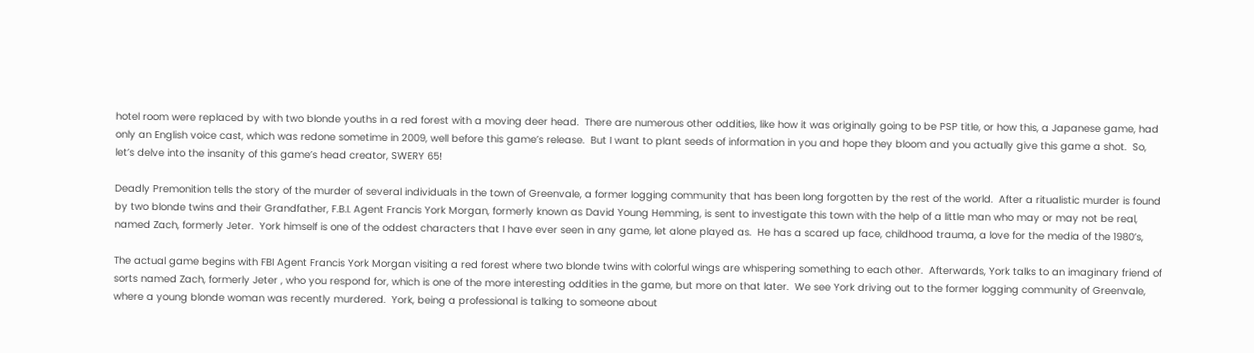hotel room were replaced by with two blonde youths in a red forest with a moving deer head.  There are numerous other oddities, like how it was originally going to be PSP title, or how this, a Japanese game, had only an English voice cast, which was redone sometime in 2009, well before this game’s release.  But I want to plant seeds of information in you and hope they bloom and you actually give this game a shot.  So, let’s delve into the insanity of this game’s head creator, SWERY 65!

Deadly Premonition tells the story of the murder of several individuals in the town of Greenvale, a former logging community that has been long forgotten by the rest of the world.  After a ritualistic murder is found by two blonde twins and their Grandfather, F.B.I. Agent Francis York Morgan, formerly known as David Young Hemming, is sent to investigate this town with the help of a little man who may or may not be real, named Zach, formerly Jeter.  York himself is one of the oddest characters that I have ever seen in any game, let alone played as.  He has a scared up face, childhood trauma, a love for the media of the 1980’s,

The actual game begins with FBI Agent Francis York Morgan visiting a red forest where two blonde twins with colorful wings are whispering something to each other.  Afterwards, York talks to an imaginary friend of sorts named Zach, formerly Jeter , who you respond for, which is one of the more interesting oddities in the game, but more on that later.  We see York driving out to the former logging community of Greenvale, where a young blonde woman was recently murdered.  York, being a professional is talking to someone about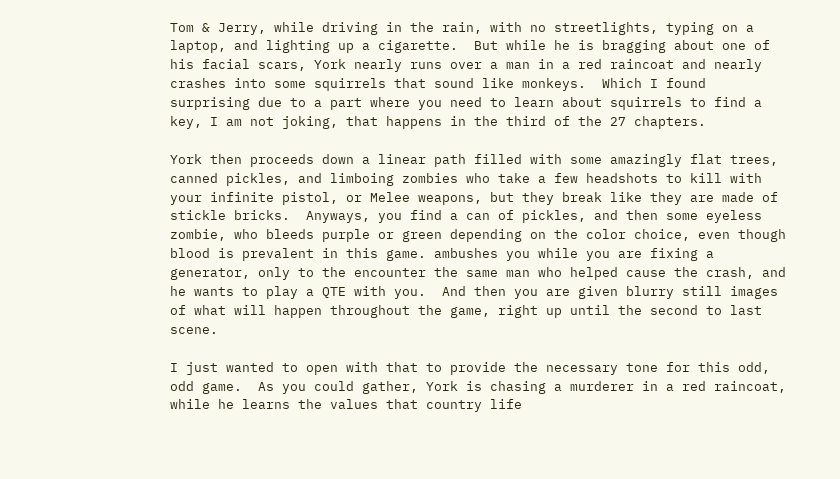Tom & Jerry, while driving in the rain, with no streetlights, typing on a laptop, and lighting up a cigarette.  But while he is bragging about one of his facial scars, York nearly runs over a man in a red raincoat and nearly crashes into some squirrels that sound like monkeys.  Which I found surprising due to a part where you need to learn about squirrels to find a key, I am not joking, that happens in the third of the 27 chapters.

York then proceeds down a linear path filled with some amazingly flat trees, canned pickles, and limboing zombies who take a few headshots to kill with your infinite pistol, or Melee weapons, but they break like they are made of stickle bricks.  Anyways, you find a can of pickles, and then some eyeless zombie, who bleeds purple or green depending on the color choice, even though blood is prevalent in this game. ambushes you while you are fixing a generator, only to the encounter the same man who helped cause the crash, and he wants to play a QTE with you.  And then you are given blurry still images of what will happen throughout the game, right up until the second to last scene.

I just wanted to open with that to provide the necessary tone for this odd, odd game.  As you could gather, York is chasing a murderer in a red raincoat, while he learns the values that country life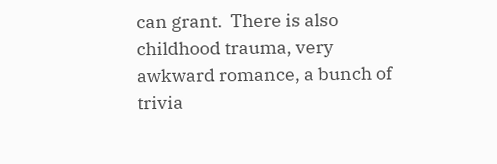can grant.  There is also childhood trauma, very awkward romance, a bunch of trivia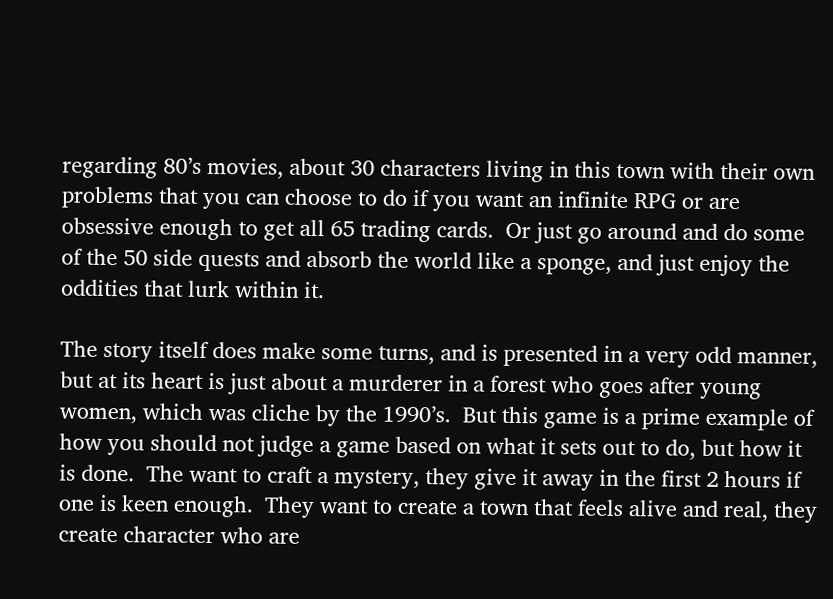regarding 80’s movies, about 30 characters living in this town with their own problems that you can choose to do if you want an infinite RPG or are obsessive enough to get all 65 trading cards.  Or just go around and do some of the 50 side quests and absorb the world like a sponge, and just enjoy the oddities that lurk within it.

The story itself does make some turns, and is presented in a very odd manner, but at its heart is just about a murderer in a forest who goes after young women, which was cliche by the 1990’s.  But this game is a prime example of how you should not judge a game based on what it sets out to do, but how it is done.  The want to craft a mystery, they give it away in the first 2 hours if one is keen enough.  They want to create a town that feels alive and real, they create character who are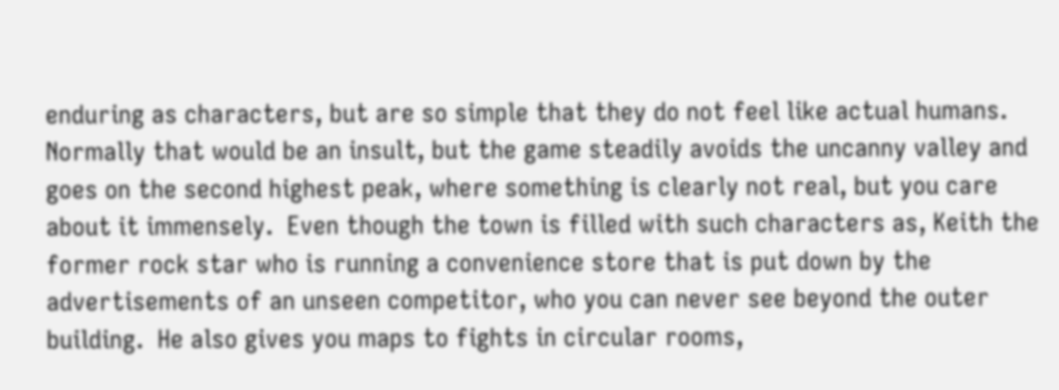enduring as characters, but are so simple that they do not feel like actual humans.  Normally that would be an insult, but the game steadily avoids the uncanny valley and goes on the second highest peak, where something is clearly not real, but you care about it immensely.  Even though the town is filled with such characters as, Keith the former rock star who is running a convenience store that is put down by the advertisements of an unseen competitor, who you can never see beyond the outer building.  He also gives you maps to fights in circular rooms,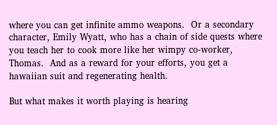where you can get infinite ammo weapons.  Or a secondary character, Emily Wyatt, who has a chain of side quests where you teach her to cook more like her wimpy co-worker, Thomas.  And as a reward for your efforts, you get a hawaiian suit and regenerating health.

But what makes it worth playing is hearing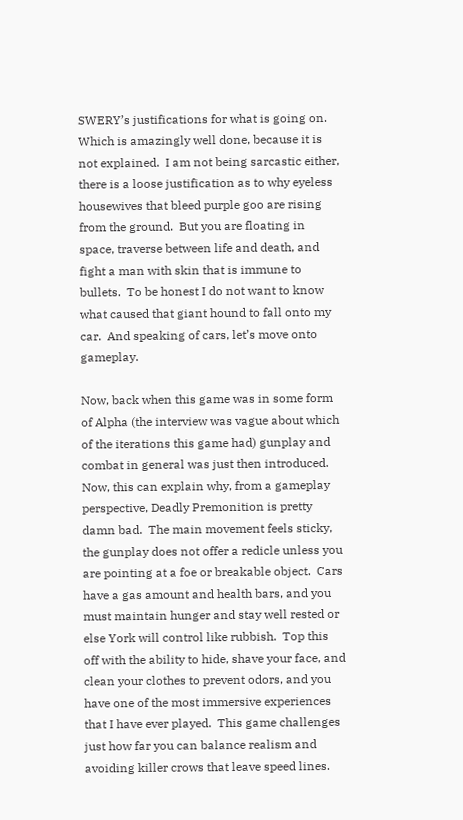SWERY’s justifications for what is going on.  Which is amazingly well done, because it is not explained.  I am not being sarcastic either, there is a loose justification as to why eyeless housewives that bleed purple goo are rising from the ground.  But you are floating in space, traverse between life and death, and fight a man with skin that is immune to bullets.  To be honest I do not want to know what caused that giant hound to fall onto my car.  And speaking of cars, let’s move onto gameplay.

Now, back when this game was in some form of Alpha (the interview was vague about which of the iterations this game had) gunplay and combat in general was just then introduced.  Now, this can explain why, from a gameplay perspective, Deadly Premonition is pretty damn bad.  The main movement feels sticky, the gunplay does not offer a redicle unless you are pointing at a foe or breakable object.  Cars have a gas amount and health bars, and you must maintain hunger and stay well rested or else York will control like rubbish.  Top this off with the ability to hide, shave your face, and clean your clothes to prevent odors, and you have one of the most immersive experiences that I have ever played.  This game challenges just how far you can balance realism and avoiding killer crows that leave speed lines.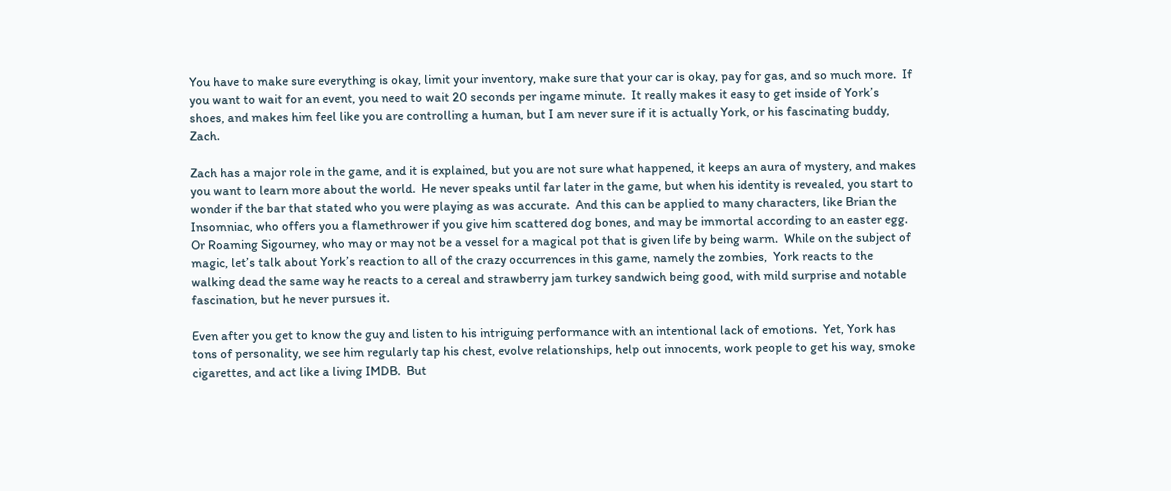You have to make sure everything is okay, limit your inventory, make sure that your car is okay, pay for gas, and so much more.  If you want to wait for an event, you need to wait 20 seconds per ingame minute.  It really makes it easy to get inside of York’s shoes, and makes him feel like you are controlling a human, but I am never sure if it is actually York, or his fascinating buddy, Zach.

Zach has a major role in the game, and it is explained, but you are not sure what happened, it keeps an aura of mystery, and makes you want to learn more about the world.  He never speaks until far later in the game, but when his identity is revealed, you start to wonder if the bar that stated who you were playing as was accurate.  And this can be applied to many characters, like Brian the Insomniac, who offers you a flamethrower if you give him scattered dog bones, and may be immortal according to an easter egg.  Or Roaming Sigourney, who may or may not be a vessel for a magical pot that is given life by being warm.  While on the subject of magic, let’s talk about York’s reaction to all of the crazy occurrences in this game, namely the zombies,  York reacts to the walking dead the same way he reacts to a cereal and strawberry jam turkey sandwich being good, with mild surprise and notable fascination, but he never pursues it.

Even after you get to know the guy and listen to his intriguing performance with an intentional lack of emotions.  Yet, York has tons of personality, we see him regularly tap his chest, evolve relationships, help out innocents, work people to get his way, smoke cigarettes, and act like a living IMDB.  But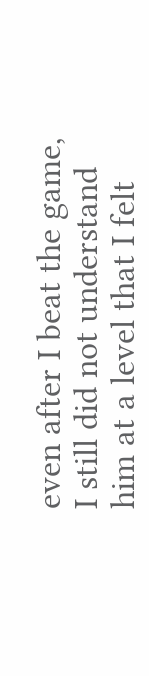even after I beat the game, I still did not understand him at a level that I felt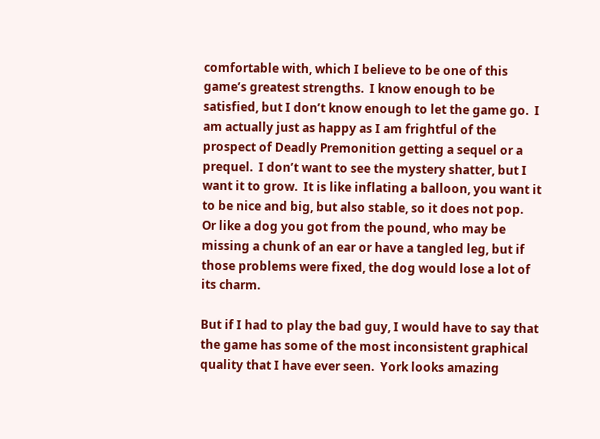comfortable with, which I believe to be one of this game’s greatest strengths.  I know enough to be satisfied, but I don’t know enough to let the game go.  I am actually just as happy as I am frightful of the prospect of Deadly Premonition getting a sequel or a prequel.  I don’t want to see the mystery shatter, but I want it to grow.  It is like inflating a balloon, you want it to be nice and big, but also stable, so it does not pop.  Or like a dog you got from the pound, who may be missing a chunk of an ear or have a tangled leg, but if those problems were fixed, the dog would lose a lot of its charm.

But if I had to play the bad guy, I would have to say that the game has some of the most inconsistent graphical quality that I have ever seen.  York looks amazing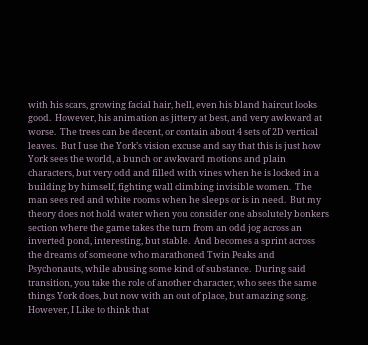with his scars, growing facial hair, hell, even his bland haircut looks good.  However, his animation as jittery at best, and very awkward at worse.  The trees can be decent, or contain about 4 sets of 2D vertical leaves.  But I use the York’s vision excuse and say that this is just how York sees the world, a bunch or awkward motions and plain characters, but very odd and filled with vines when he is locked in a building by himself, fighting wall climbing invisible women.  The man sees red and white rooms when he sleeps or is in need.  But my theory does not hold water when you consider one absolutely bonkers section where the game takes the turn from an odd jog across an inverted pond, interesting, but stable.  And becomes a sprint across the dreams of someone who marathoned Twin Peaks and Psychonauts, while abusing some kind of substance.  During said transition, you take the role of another character, who sees the same things York does, but now with an out of place, but amazing song.  However, I Like to think that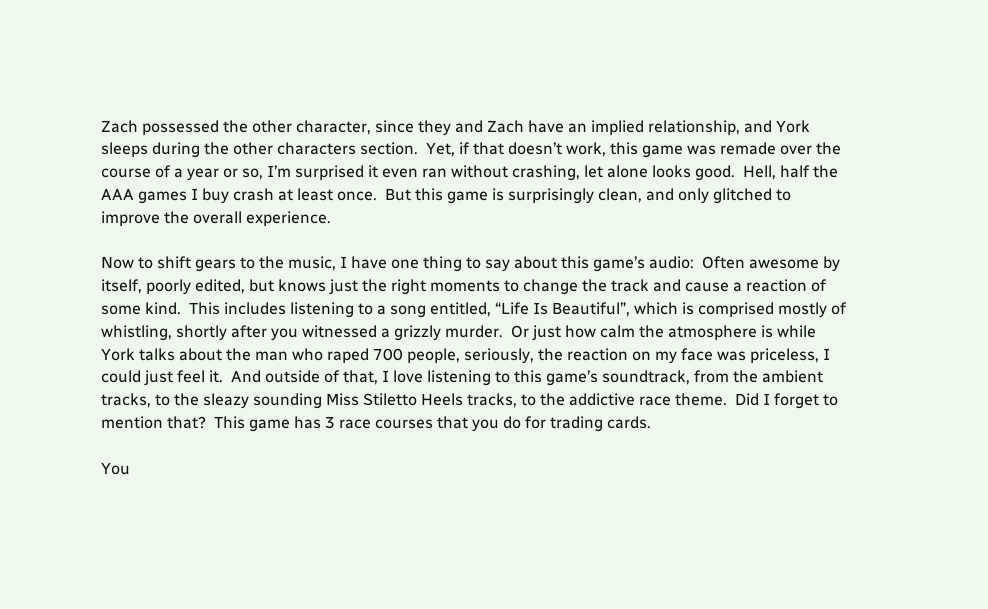Zach possessed the other character, since they and Zach have an implied relationship, and York sleeps during the other characters section.  Yet, if that doesn’t work, this game was remade over the course of a year or so, I’m surprised it even ran without crashing, let alone looks good.  Hell, half the AAA games I buy crash at least once.  But this game is surprisingly clean, and only glitched to improve the overall experience.

Now to shift gears to the music, I have one thing to say about this game’s audio:  Often awesome by itself, poorly edited, but knows just the right moments to change the track and cause a reaction of some kind.  This includes listening to a song entitled, “Life Is Beautiful”, which is comprised mostly of whistling, shortly after you witnessed a grizzly murder.  Or just how calm the atmosphere is while York talks about the man who raped 700 people, seriously, the reaction on my face was priceless, I could just feel it.  And outside of that, I love listening to this game’s soundtrack, from the ambient tracks, to the sleazy sounding Miss Stiletto Heels tracks, to the addictive race theme.  Did I forget to mention that?  This game has 3 race courses that you do for trading cards.

You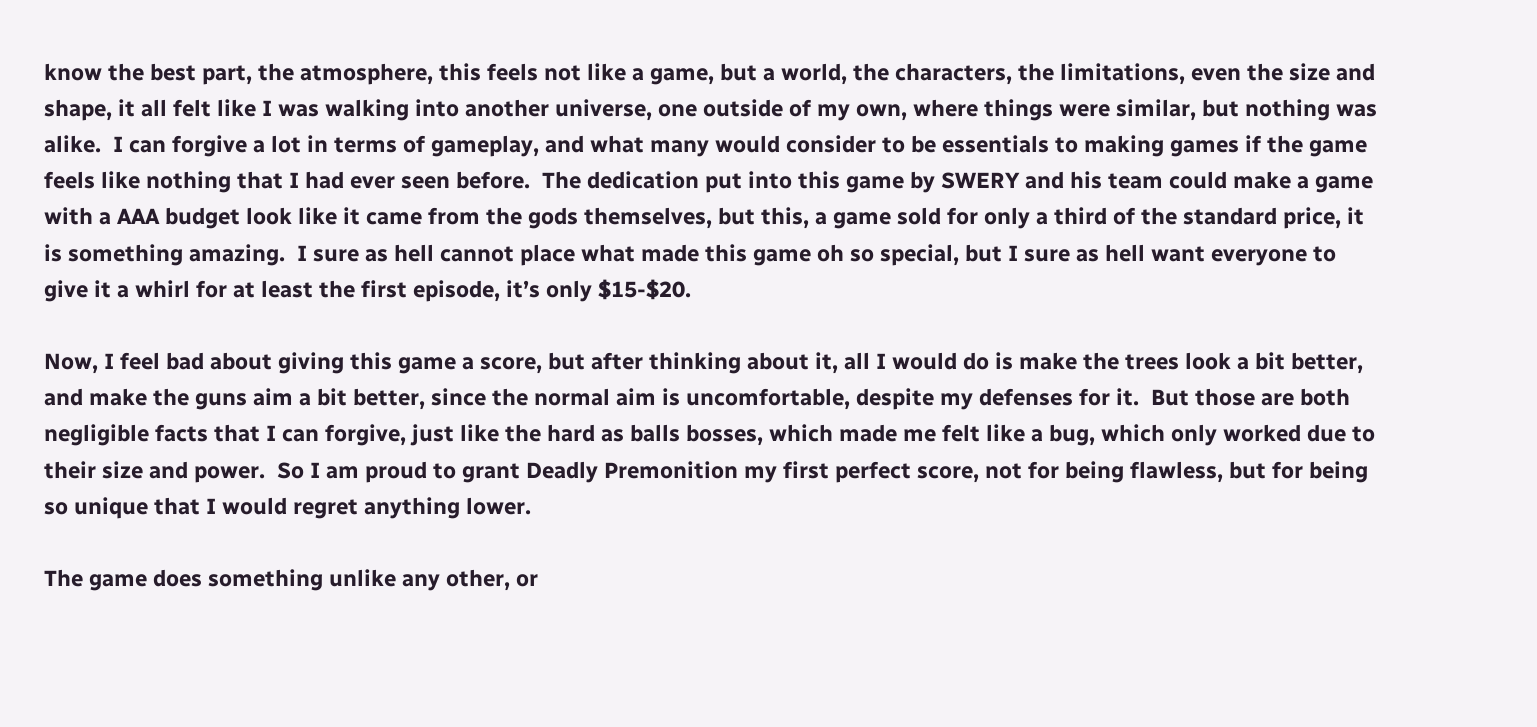know the best part, the atmosphere, this feels not like a game, but a world, the characters, the limitations, even the size and shape, it all felt like I was walking into another universe, one outside of my own, where things were similar, but nothing was alike.  I can forgive a lot in terms of gameplay, and what many would consider to be essentials to making games if the game feels like nothing that I had ever seen before.  The dedication put into this game by SWERY and his team could make a game with a AAA budget look like it came from the gods themselves, but this, a game sold for only a third of the standard price, it is something amazing.  I sure as hell cannot place what made this game oh so special, but I sure as hell want everyone to give it a whirl for at least the first episode, it’s only $15-$20.

Now, I feel bad about giving this game a score, but after thinking about it, all I would do is make the trees look a bit better, and make the guns aim a bit better, since the normal aim is uncomfortable, despite my defenses for it.  But those are both negligible facts that I can forgive, just like the hard as balls bosses, which made me felt like a bug, which only worked due to their size and power.  So I am proud to grant Deadly Premonition my first perfect score, not for being flawless, but for being so unique that I would regret anything lower.

The game does something unlike any other, or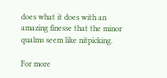does what it does with an amazing finesse that the minor qualms seem like nitpicking.

For more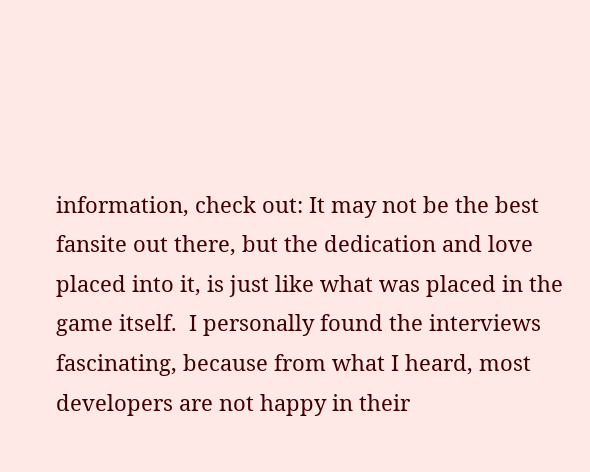information, check out: It may not be the best fansite out there, but the dedication and love placed into it, is just like what was placed in the game itself.  I personally found the interviews fascinating, because from what I heard, most developers are not happy in their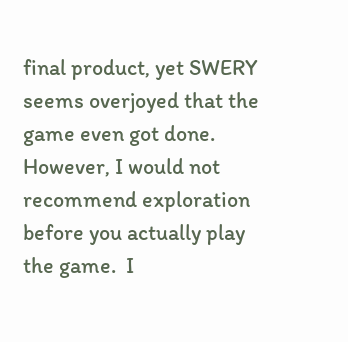final product, yet SWERY seems overjoyed that the game even got done.  However, I would not recommend exploration before you actually play the game.  I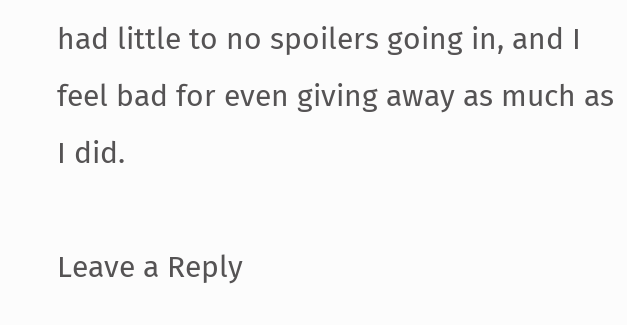had little to no spoilers going in, and I feel bad for even giving away as much as I did.

Leave a Reply